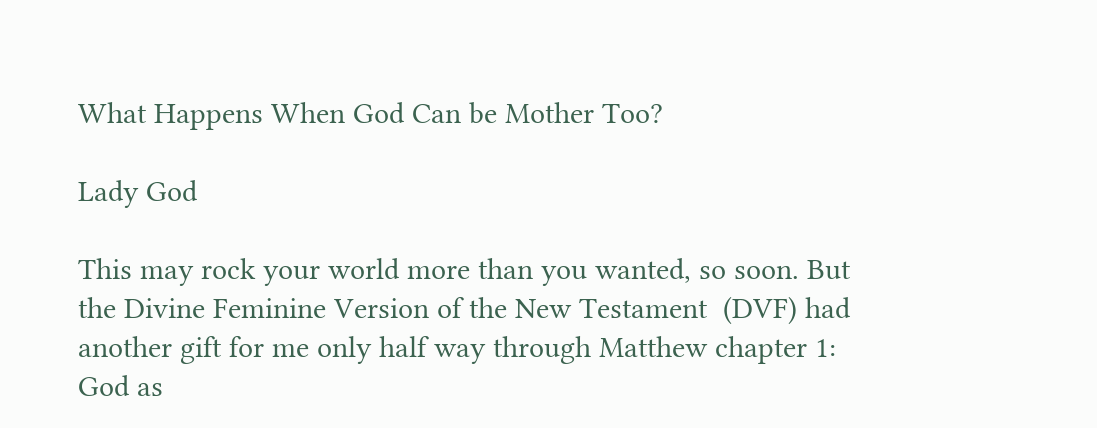What Happens When God Can be Mother Too?

Lady God

This may rock your world more than you wanted, so soon. But the Divine Feminine Version of the New Testament  (DVF) had another gift for me only half way through Matthew chapter 1: God as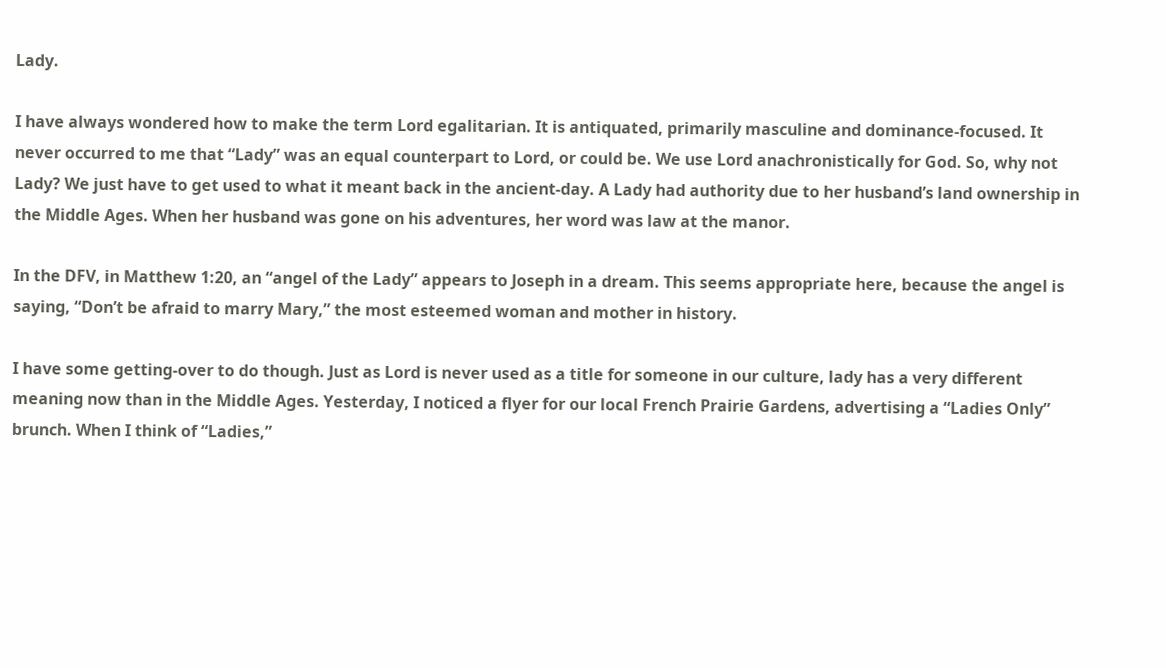Lady.

I have always wondered how to make the term Lord egalitarian. It is antiquated, primarily masculine and dominance-focused. It never occurred to me that “Lady” was an equal counterpart to Lord, or could be. We use Lord anachronistically for God. So, why not Lady? We just have to get used to what it meant back in the ancient-day. A Lady had authority due to her husband’s land ownership in the Middle Ages. When her husband was gone on his adventures, her word was law at the manor.

In the DFV, in Matthew 1:20, an “angel of the Lady” appears to Joseph in a dream. This seems appropriate here, because the angel is saying, “Don’t be afraid to marry Mary,” the most esteemed woman and mother in history.

I have some getting-over to do though. Just as Lord is never used as a title for someone in our culture, lady has a very different meaning now than in the Middle Ages. Yesterday, I noticed a flyer for our local French Prairie Gardens, advertising a “Ladies Only” brunch. When I think of “Ladies,”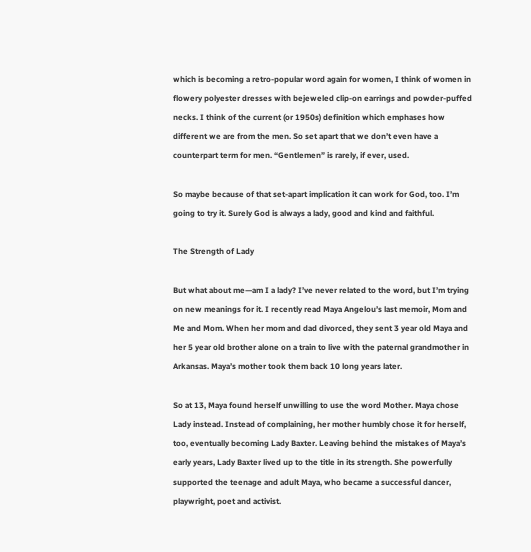which is becoming a retro-popular word again for women, I think of women in flowery polyester dresses with bejeweled clip-on earrings and powder-puffed necks. I think of the current (or 1950s) definition which emphases how different we are from the men. So set apart that we don’t even have a counterpart term for men. “Gentlemen” is rarely, if ever, used.

So maybe because of that set-apart implication it can work for God, too. I’m going to try it. Surely God is always a lady, good and kind and faithful.

The Strength of Lady

But what about me—am I a lady? I’ve never related to the word, but I’m trying on new meanings for it. I recently read Maya Angelou’s last memoir, Mom and Me and Mom. When her mom and dad divorced, they sent 3 year old Maya and her 5 year old brother alone on a train to live with the paternal grandmother in Arkansas. Maya’s mother took them back 10 long years later.

So at 13, Maya found herself unwilling to use the word Mother. Maya chose Lady instead. Instead of complaining, her mother humbly chose it for herself, too, eventually becoming Lady Baxter. Leaving behind the mistakes of Maya’s early years, Lady Baxter lived up to the title in its strength. She powerfully supported the teenage and adult Maya, who became a successful dancer, playwright, poet and activist.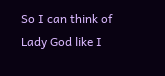So I can think of Lady God like I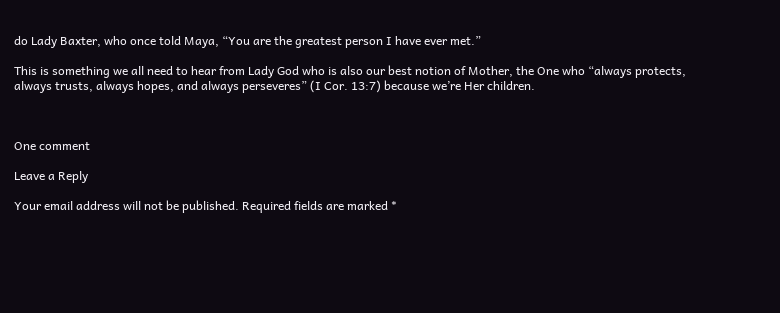do Lady Baxter, who once told Maya, “You are the greatest person I have ever met.”

This is something we all need to hear from Lady God who is also our best notion of Mother, the One who “always protects, always trusts, always hopes, and always perseveres” (I Cor. 13:7) because we’re Her children.



One comment

Leave a Reply

Your email address will not be published. Required fields are marked *